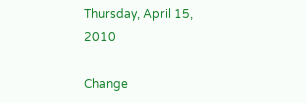Thursday, April 15, 2010

Change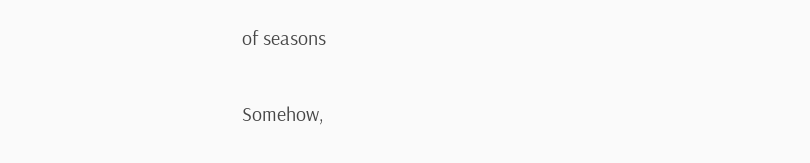of seasons

Somehow,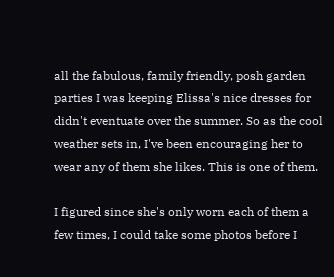all the fabulous, family friendly, posh garden parties I was keeping Elissa's nice dresses for didn't eventuate over the summer. So as the cool weather sets in, I've been encouraging her to wear any of them she likes. This is one of them.

I figured since she's only worn each of them a few times, I could take some photos before I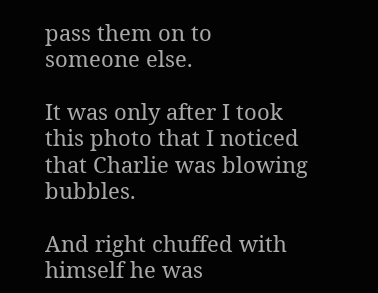pass them on to someone else.

It was only after I took this photo that I noticed that Charlie was blowing bubbles.

And right chuffed with himself he was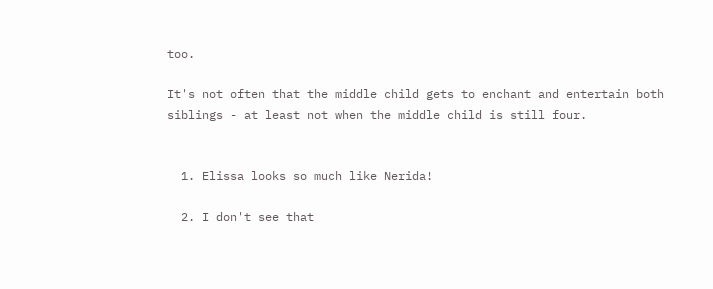too.

It's not often that the middle child gets to enchant and entertain both siblings - at least not when the middle child is still four.


  1. Elissa looks so much like Nerida!

  2. I don't see that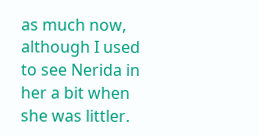as much now, although I used to see Nerida in her a bit when she was littler.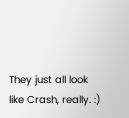They just all look like Crash, really. :)